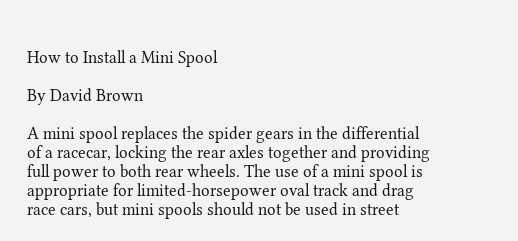How to Install a Mini Spool

By David Brown

A mini spool replaces the spider gears in the differential of a racecar, locking the rear axles together and providing full power to both rear wheels. The use of a mini spool is appropriate for limited-horsepower oval track and drag race cars, but mini spools should not be used in street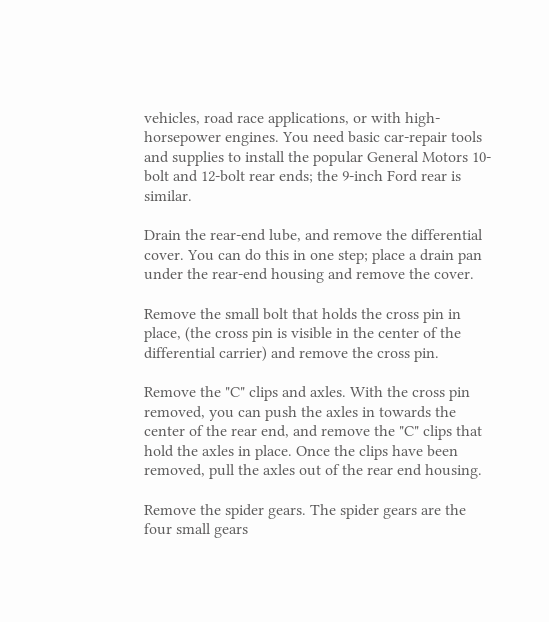vehicles, road race applications, or with high-horsepower engines. You need basic car-repair tools and supplies to install the popular General Motors 10-bolt and 12-bolt rear ends; the 9-inch Ford rear is similar.

Drain the rear-end lube, and remove the differential cover. You can do this in one step; place a drain pan under the rear-end housing and remove the cover.

Remove the small bolt that holds the cross pin in place, (the cross pin is visible in the center of the differential carrier) and remove the cross pin.

Remove the "C" clips and axles. With the cross pin removed, you can push the axles in towards the center of the rear end, and remove the "C" clips that hold the axles in place. Once the clips have been removed, pull the axles out of the rear end housing.

Remove the spider gears. The spider gears are the four small gears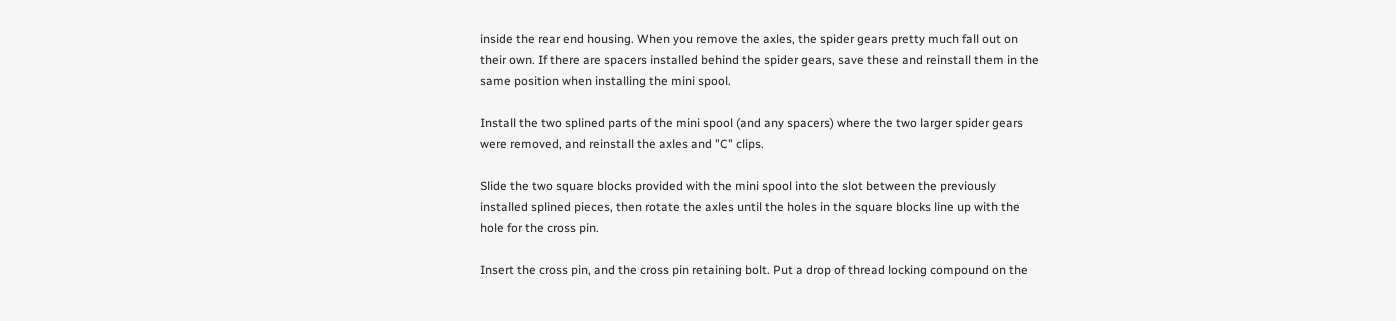inside the rear end housing. When you remove the axles, the spider gears pretty much fall out on their own. If there are spacers installed behind the spider gears, save these and reinstall them in the same position when installing the mini spool.

Install the two splined parts of the mini spool (and any spacers) where the two larger spider gears were removed, and reinstall the axles and "C" clips.

Slide the two square blocks provided with the mini spool into the slot between the previously installed splined pieces, then rotate the axles until the holes in the square blocks line up with the hole for the cross pin.

Insert the cross pin, and the cross pin retaining bolt. Put a drop of thread locking compound on the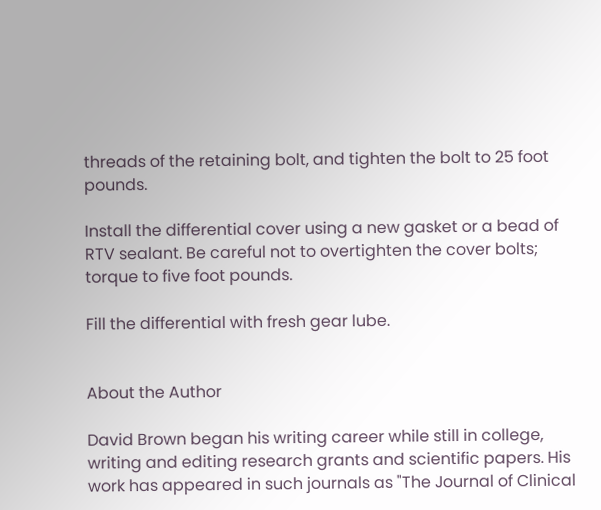threads of the retaining bolt, and tighten the bolt to 25 foot pounds.

Install the differential cover using a new gasket or a bead of RTV sealant. Be careful not to overtighten the cover bolts; torque to five foot pounds.

Fill the differential with fresh gear lube.


About the Author

David Brown began his writing career while still in college, writing and editing research grants and scientific papers. His work has appeared in such journals as "The Journal of Clinical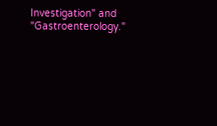Investigation" and "Gastroenterology."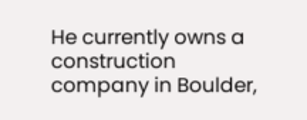He currently owns a construction company in Boulder,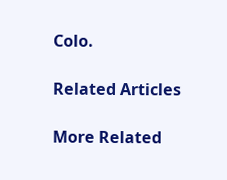Colo.

Related Articles

More Related